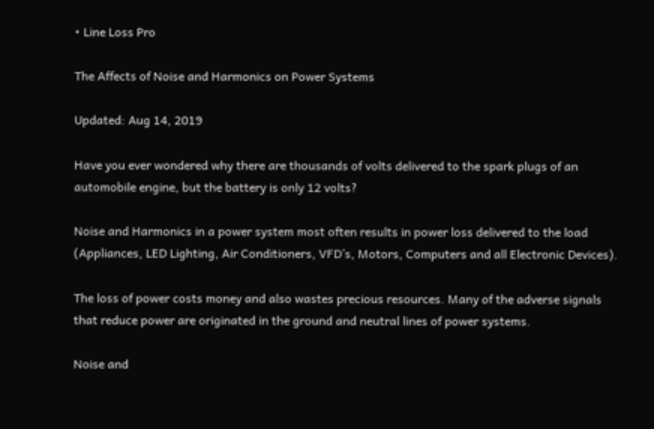• Line Loss Pro

The Affects of Noise and Harmonics on Power Systems

Updated: Aug 14, 2019

Have you ever wondered why there are thousands of volts delivered to the spark plugs of an automobile engine, but the battery is only 12 volts?

Noise and Harmonics in a power system most often results in power loss delivered to the load (Appliances, LED Lighting, Air Conditioners, VFD’s, Motors, Computers and all Electronic Devices).

The loss of power costs money and also wastes precious resources. Many of the adverse signals that reduce power are originated in the ground and neutral lines of power systems.

Noise and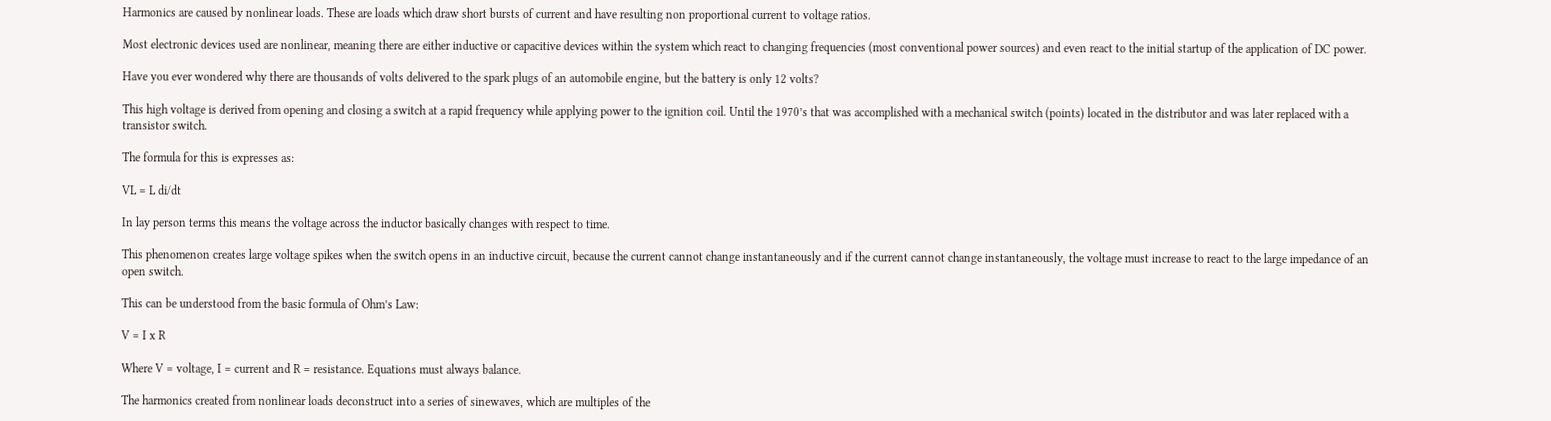Harmonics are caused by nonlinear loads. These are loads which draw short bursts of current and have resulting non proportional current to voltage ratios.

Most electronic devices used are nonlinear, meaning there are either inductive or capacitive devices within the system which react to changing frequencies (most conventional power sources) and even react to the initial startup of the application of DC power.

Have you ever wondered why there are thousands of volts delivered to the spark plugs of an automobile engine, but the battery is only 12 volts?

This high voltage is derived from opening and closing a switch at a rapid frequency while applying power to the ignition coil. Until the 1970’s that was accomplished with a mechanical switch (points) located in the distributor and was later replaced with a transistor switch.

The formula for this is expresses as:

VL = L di/dt

In lay person terms this means the voltage across the inductor basically changes with respect to time.

This phenomenon creates large voltage spikes when the switch opens in an inductive circuit, because the current cannot change instantaneously and if the current cannot change instantaneously, the voltage must increase to react to the large impedance of an open switch.

This can be understood from the basic formula of Ohm’s Law:

V = I x R

Where V = voltage, I = current and R = resistance. Equations must always balance.

The harmonics created from nonlinear loads deconstruct into a series of sinewaves, which are multiples of the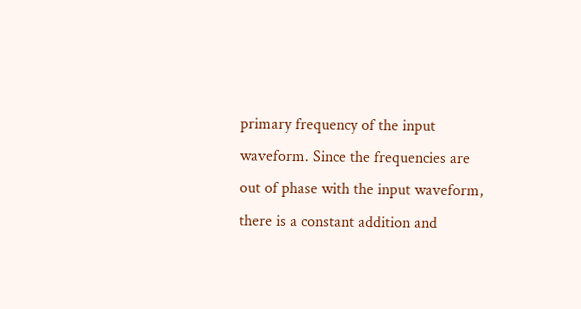primary frequency of the input waveform. Since the frequencies are out of phase with the input waveform, there is a constant addition and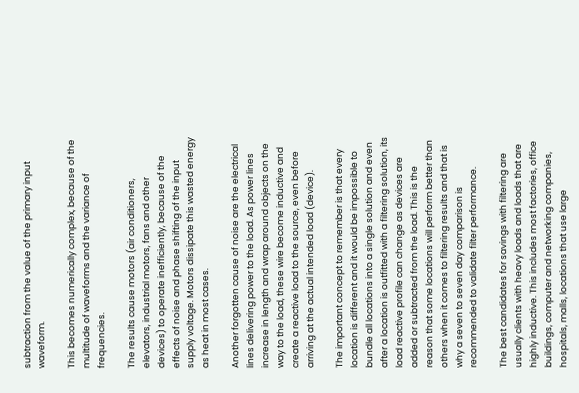subtraction from the value of the primary input waveform.

This becomes numerically complex, because of the multitude of waveforms and the variance of frequencies.

The results cause motors (air conditioners, elevators, industrial motors, fans and other devices) to operate inefficiently, because of the effects of noise and phase shifting of the input supply voltage. Motors dissipate this wasted energy as heat in most cases.

Another forgotten cause of noise are the electrical lines delivering power to the load. As power lines increase in length and wrap around objects on the way to the load, these wire become inductive and create a reactive load to the source, even before arriving at the actual intended load (device).

The important concept to remember is that every location is different and it would be impossible to bundle all locations into a single solution and even after a location is outfitted with a filtering solution, its load reactive profile can change as devices are added or subtracted from the load. This is the reason that some locations will perform better than others when it comes to filtering results and that is why a seven to seven day comparison is recommended to validate filter performance.

The best candidates for savings with filtering are usually clients with heavy loads and loads that are highly inductive. This includes most factories, office buildings, computer and networking companies, hospitals, malls, locations that use large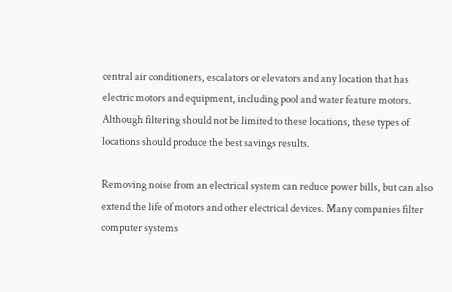central air conditioners, escalators or elevators and any location that has electric motors and equipment, including pool and water feature motors. Although filtering should not be limited to these locations, these types of locations should produce the best savings results.

Removing noise from an electrical system can reduce power bills, but can also extend the life of motors and other electrical devices. Many companies filter computer systems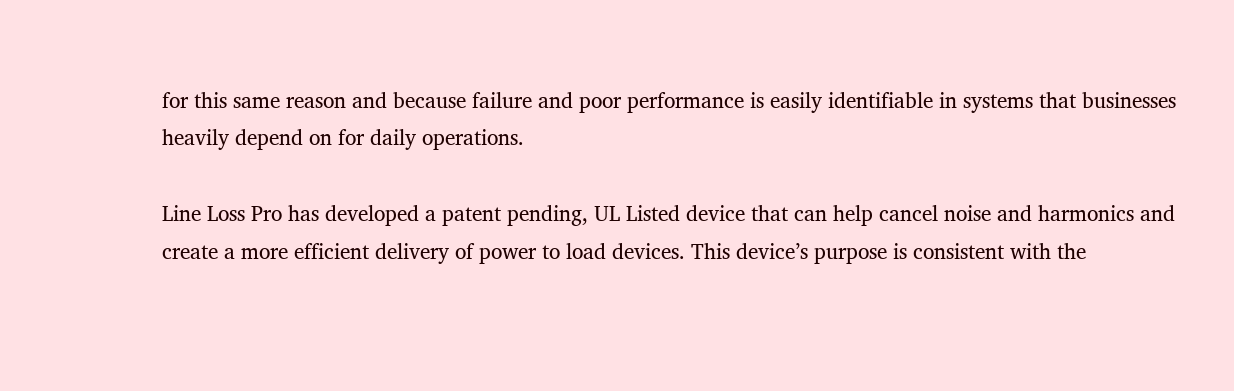for this same reason and because failure and poor performance is easily identifiable in systems that businesses heavily depend on for daily operations.

Line Loss Pro has developed a patent pending, UL Listed device that can help cancel noise and harmonics and create a more efficient delivery of power to load devices. This device’s purpose is consistent with the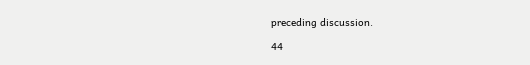preceding discussion.

44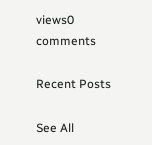views0 comments

Recent Posts

See All